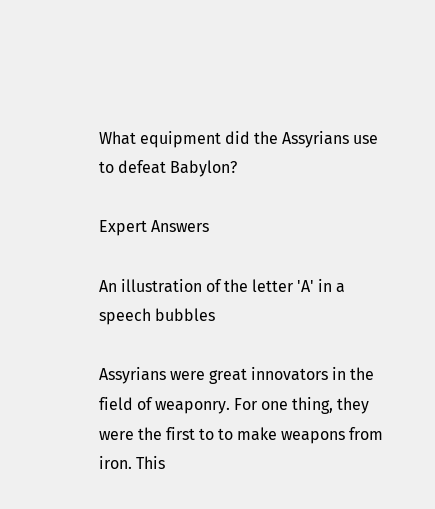What equipment did the Assyrians use to defeat Babylon?

Expert Answers

An illustration of the letter 'A' in a speech bubbles

Assyrians were great innovators in the field of weaponry. For one thing, they were the first to to make weapons from iron. This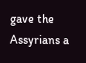gave the Assyrians a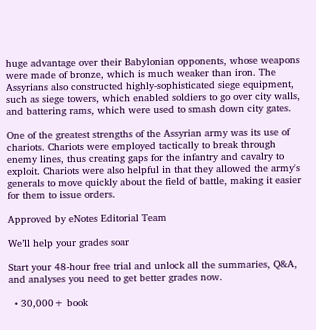huge advantage over their Babylonian opponents, whose weapons were made of bronze, which is much weaker than iron. The Assyrians also constructed highly-sophisticated siege equipment, such as siege towers, which enabled soldiers to go over city walls, and battering rams, which were used to smash down city gates.

One of the greatest strengths of the Assyrian army was its use of chariots. Chariots were employed tactically to break through enemy lines, thus creating gaps for the infantry and cavalry to exploit. Chariots were also helpful in that they allowed the army's generals to move quickly about the field of battle, making it easier for them to issue orders.

Approved by eNotes Editorial Team

We’ll help your grades soar

Start your 48-hour free trial and unlock all the summaries, Q&A, and analyses you need to get better grades now.

  • 30,000+ book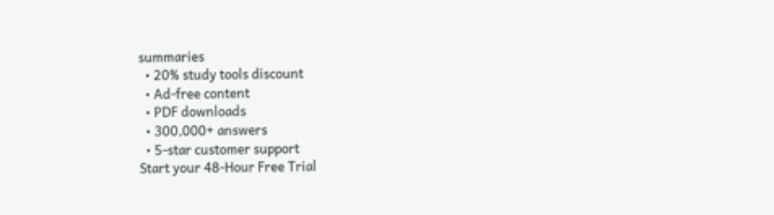summaries
  • 20% study tools discount
  • Ad-free content
  • PDF downloads
  • 300,000+ answers
  • 5-star customer support
Start your 48-Hour Free Trial